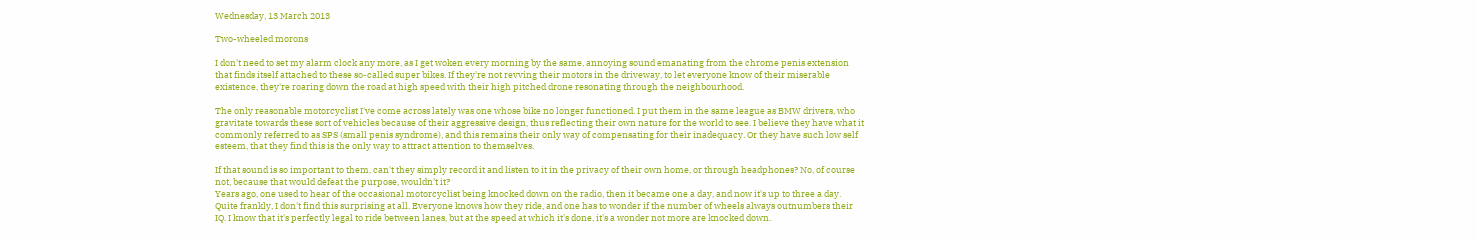Wednesday, 13 March 2013

Two-wheeled morons

I don't need to set my alarm clock any more, as I get woken every morning by the same, annoying sound emanating from the chrome penis extension that finds itself attached to these so-called super bikes. If they're not revving their motors in the driveway, to let everyone know of their miserable existence, they're roaring down the road at high speed with their high pitched drone resonating through the neighbourhood.

The only reasonable motorcyclist I've come across lately was one whose bike no longer functioned. I put them in the same league as BMW drivers, who gravitate towards these sort of vehicles because of their aggressive design, thus reflecting their own nature for the world to see. I believe they have what it commonly referred to as SPS (small penis syndrome), and this remains their only way of compensating for their inadequacy. Or they have such low self esteem, that they find this is the only way to attract attention to themselves.

If that sound is so important to them, can't they simply record it and listen to it in the privacy of their own home, or through headphones? No, of course not, because that would defeat the purpose, wouldn't it?
Years ago, one used to hear of the occasional motorcyclist being knocked down on the radio, then it became one a day, and now it's up to three a day. Quite frankly, I don't find this surprising at all. Everyone knows how they ride, and one has to wonder if the number of wheels always outnumbers their IQ. I know that it's perfectly legal to ride between lanes, but at the speed at which it's done, it's a wonder not more are knocked down.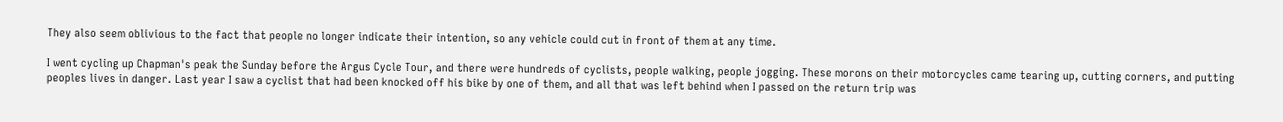They also seem oblivious to the fact that people no longer indicate their intention, so any vehicle could cut in front of them at any time.

I went cycling up Chapman's peak the Sunday before the Argus Cycle Tour, and there were hundreds of cyclists, people walking, people jogging. These morons on their motorcycles came tearing up, cutting corners, and putting peoples lives in danger. Last year I saw a cyclist that had been knocked off his bike by one of them, and all that was left behind when I passed on the return trip was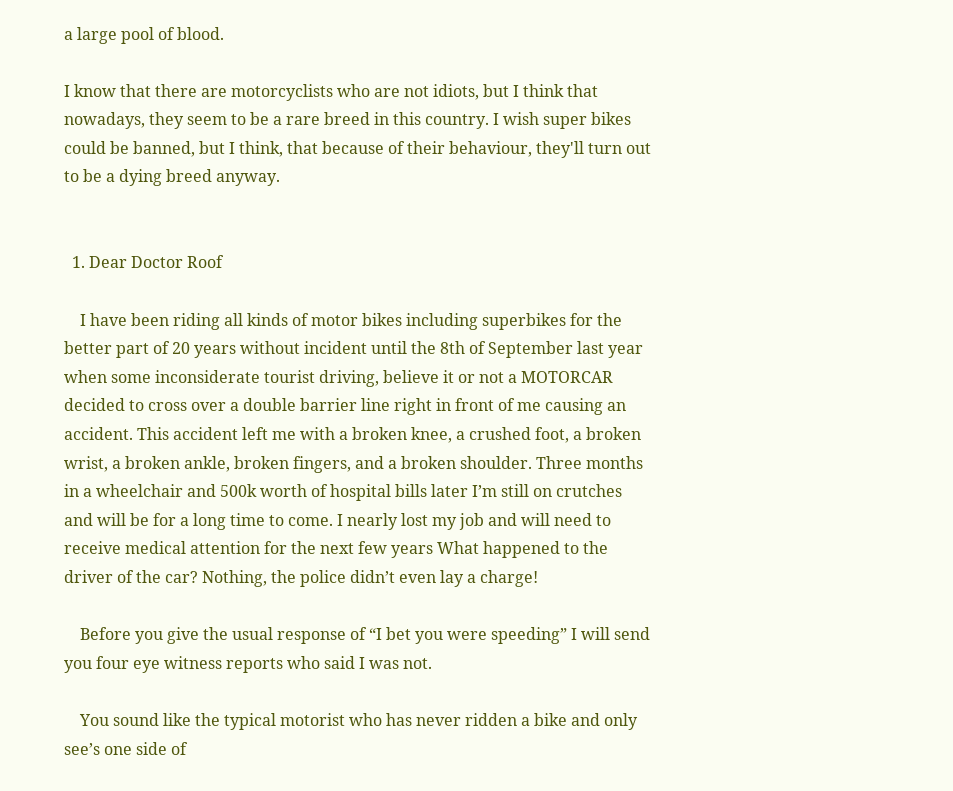a large pool of blood.

I know that there are motorcyclists who are not idiots, but I think that nowadays, they seem to be a rare breed in this country. I wish super bikes could be banned, but I think, that because of their behaviour, they'll turn out to be a dying breed anyway.


  1. Dear Doctor Roof

    I have been riding all kinds of motor bikes including superbikes for the better part of 20 years without incident until the 8th of September last year when some inconsiderate tourist driving, believe it or not a MOTORCAR decided to cross over a double barrier line right in front of me causing an accident. This accident left me with a broken knee, a crushed foot, a broken wrist, a broken ankle, broken fingers, and a broken shoulder. Three months in a wheelchair and 500k worth of hospital bills later I’m still on crutches and will be for a long time to come. I nearly lost my job and will need to receive medical attention for the next few years What happened to the driver of the car? Nothing, the police didn’t even lay a charge!

    Before you give the usual response of “I bet you were speeding” I will send you four eye witness reports who said I was not.

    You sound like the typical motorist who has never ridden a bike and only see’s one side of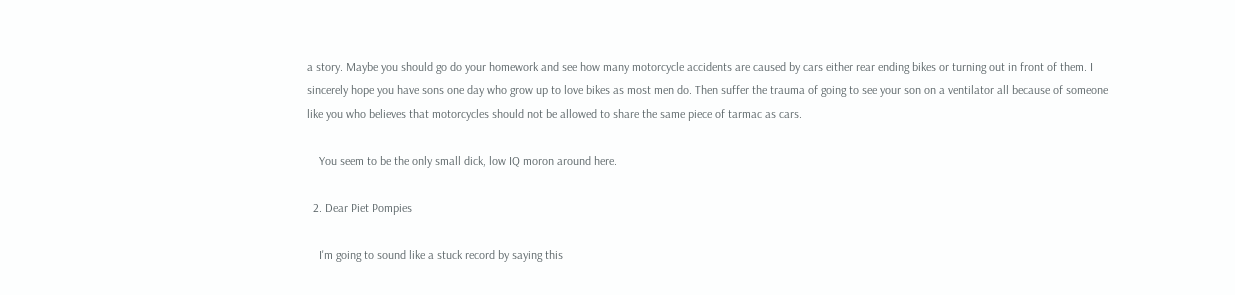a story. Maybe you should go do your homework and see how many motorcycle accidents are caused by cars either rear ending bikes or turning out in front of them. I sincerely hope you have sons one day who grow up to love bikes as most men do. Then suffer the trauma of going to see your son on a ventilator all because of someone like you who believes that motorcycles should not be allowed to share the same piece of tarmac as cars.

    You seem to be the only small dick, low IQ moron around here.

  2. Dear Piet Pompies

    I'm going to sound like a stuck record by saying this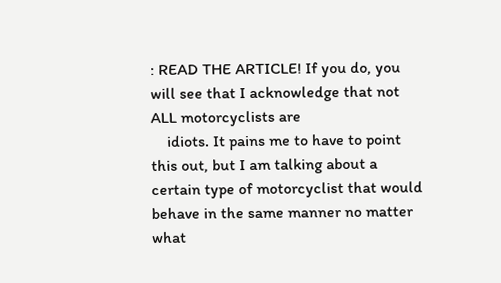: READ THE ARTICLE! If you do, you will see that I acknowledge that not ALL motorcyclists are
    idiots. It pains me to have to point this out, but I am talking about a certain type of motorcyclist that would behave in the same manner no matter what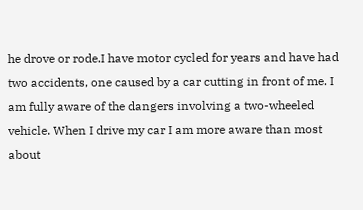he drove or rode.I have motor cycled for years and have had two accidents, one caused by a car cutting in front of me. I am fully aware of the dangers involving a two-wheeled vehicle. When I drive my car I am more aware than most about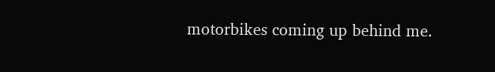motorbikes coming up behind me.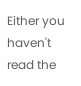Either you haven't read the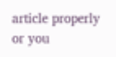article properly or you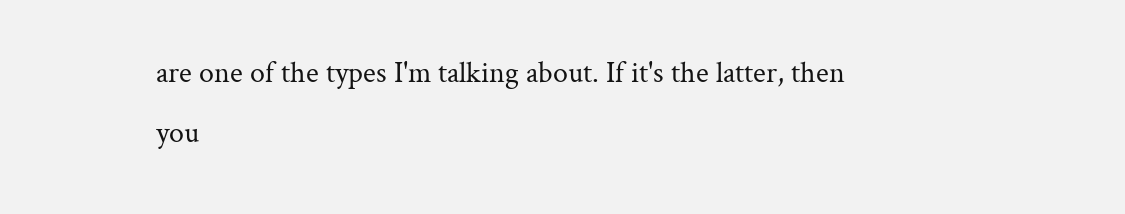are one of the types I'm talking about. If it's the latter, then you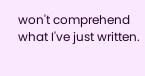won't comprehend what I've just written.